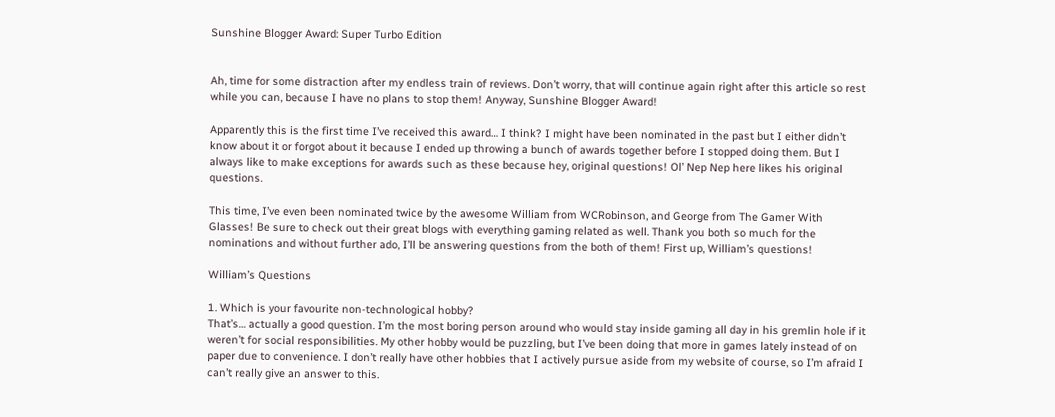Sunshine Blogger Award: Super Turbo Edition


Ah, time for some distraction after my endless train of reviews. Don’t worry, that will continue again right after this article so rest while you can, because I have no plans to stop them! Anyway, Sunshine Blogger Award!

Apparently this is the first time I’ve received this award… I think? I might have been nominated in the past but I either didn’t know about it or forgot about it because I ended up throwing a bunch of awards together before I stopped doing them. But I always like to make exceptions for awards such as these because hey, original questions! Ol’ Nep Nep here likes his original questions.

This time, I’ve even been nominated twice by the awesome William from WCRobinson, and George from The Gamer With Glasses! Be sure to check out their great blogs with everything gaming related as well. Thank you both so much for the nominations and without further ado, I’ll be answering questions from the both of them! First up, William’s questions!

William’s Questions

1. Which is your favourite non-technological hobby?
That’s… actually a good question. I’m the most boring person around who would stay inside gaming all day in his gremlin hole if it weren’t for social responsibilities. My other hobby would be puzzling, but I’ve been doing that more in games lately instead of on paper due to convenience. I don’t really have other hobbies that I actively pursue aside from my website of course, so I’m afraid I can’t really give an answer to this.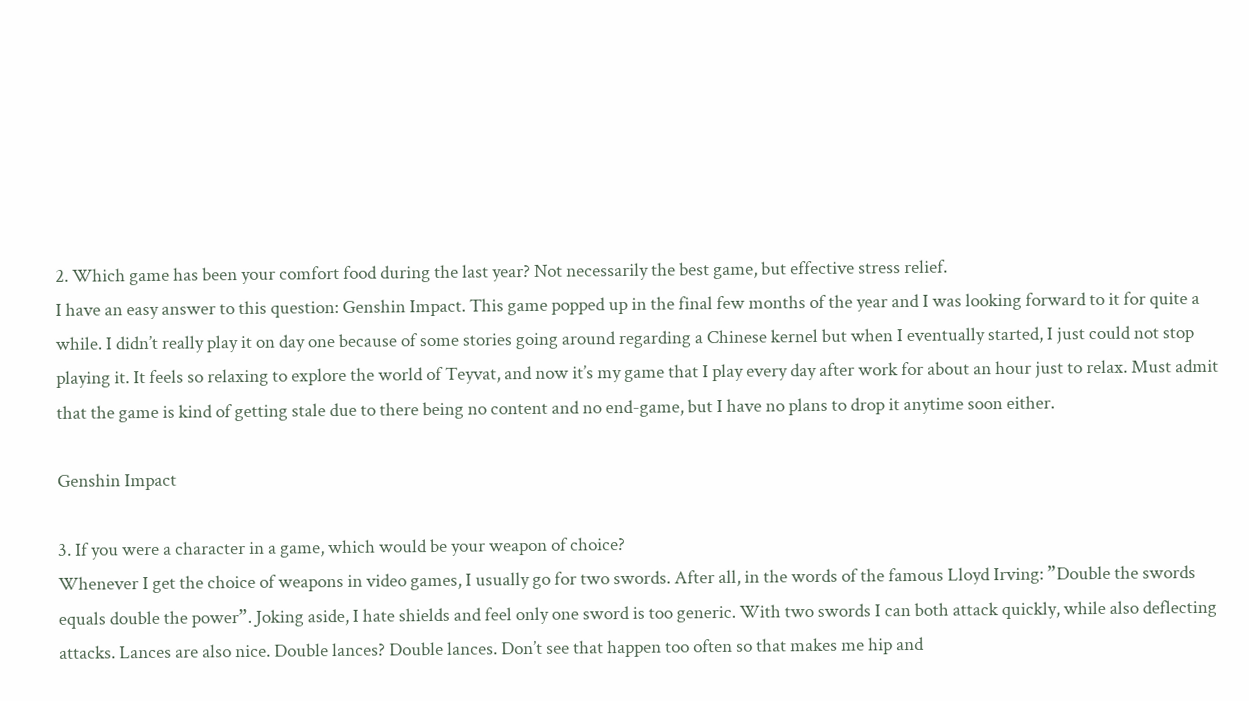2. Which game has been your comfort food during the last year? Not necessarily the best game, but effective stress relief.
I have an easy answer to this question: Genshin Impact. This game popped up in the final few months of the year and I was looking forward to it for quite a while. I didn’t really play it on day one because of some stories going around regarding a Chinese kernel but when I eventually started, I just could not stop playing it. It feels so relaxing to explore the world of Teyvat, and now it’s my game that I play every day after work for about an hour just to relax. Must admit that the game is kind of getting stale due to there being no content and no end-game, but I have no plans to drop it anytime soon either.

Genshin Impact

3. If you were a character in a game, which would be your weapon of choice?
Whenever I get the choice of weapons in video games, I usually go for two swords. After all, in the words of the famous Lloyd Irving: ”Double the swords equals double the power”. Joking aside, I hate shields and feel only one sword is too generic. With two swords I can both attack quickly, while also deflecting attacks. Lances are also nice. Double lances? Double lances. Don’t see that happen too often so that makes me hip and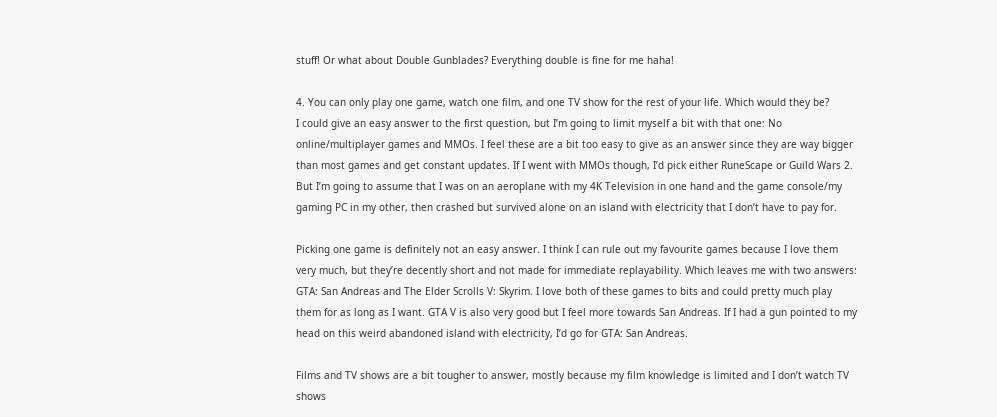stuff! Or what about Double Gunblades? Everything double is fine for me haha!

4. You can only play one game, watch one film, and one TV show for the rest of your life. Which would they be?
I could give an easy answer to the first question, but I’m going to limit myself a bit with that one: No online/multiplayer games and MMOs. I feel these are a bit too easy to give as an answer since they are way bigger than most games and get constant updates. If I went with MMOs though, I’d pick either RuneScape or Guild Wars 2. But I’m going to assume that I was on an aeroplane with my 4K Television in one hand and the game console/my gaming PC in my other, then crashed but survived alone on an island with electricity that I don’t have to pay for.

Picking one game is definitely not an easy answer. I think I can rule out my favourite games because I love them very much, but they’re decently short and not made for immediate replayability. Which leaves me with two answers: GTA: San Andreas and The Elder Scrolls V: Skyrim. I love both of these games to bits and could pretty much play them for as long as I want. GTA V is also very good but I feel more towards San Andreas. If I had a gun pointed to my head on this weird abandoned island with electricity, I’d go for GTA: San Andreas.

Films and TV shows are a bit tougher to answer, mostly because my film knowledge is limited and I don’t watch TV shows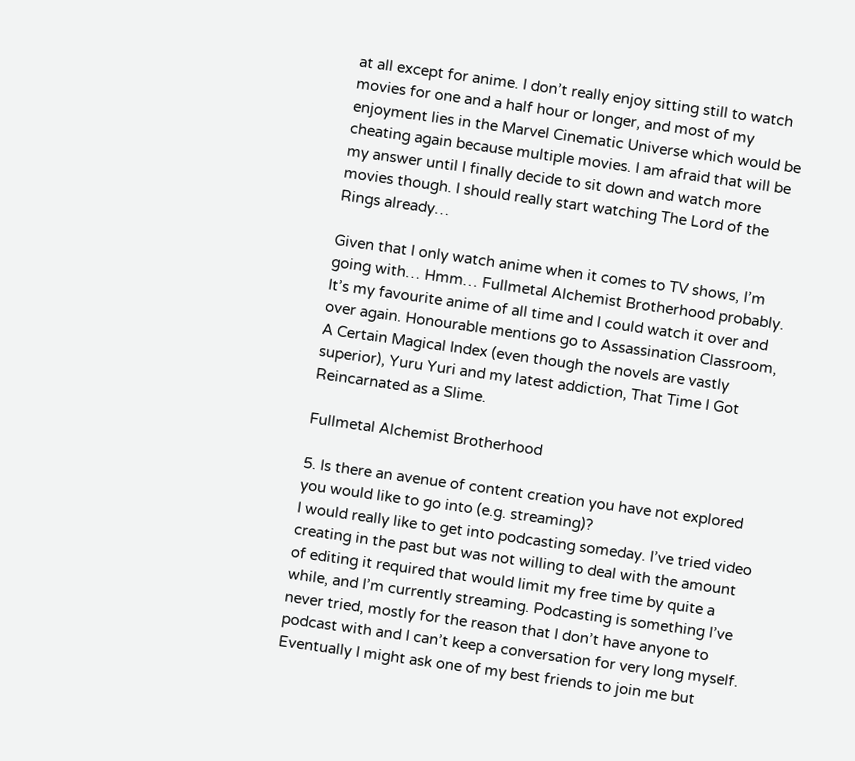at all except for anime. I don’t really enjoy sitting still to watch movies for one and a half hour or longer, and most of my enjoyment lies in the Marvel Cinematic Universe which would be cheating again because multiple movies. I am afraid that will be my answer until I finally decide to sit down and watch more movies though. I should really start watching The Lord of the Rings already…

Given that I only watch anime when it comes to TV shows, I’m going with… Hmm… Fullmetal Alchemist Brotherhood probably. It’s my favourite anime of all time and I could watch it over and over again. Honourable mentions go to Assassination Classroom, A Certain Magical Index (even though the novels are vastly superior), Yuru Yuri and my latest addiction, That Time I Got Reincarnated as a Slime.

Fullmetal Alchemist Brotherhood

5. Is there an avenue of content creation you have not explored you would like to go into (e.g. streaming)?
I would really like to get into podcasting someday. I’ve tried video creating in the past but was not willing to deal with the amount of editing it required that would limit my free time by quite a while, and I’m currently streaming. Podcasting is something I’ve never tried, mostly for the reason that I don’t have anyone to podcast with and I can’t keep a conversation for very long myself. Eventually I might ask one of my best friends to join me but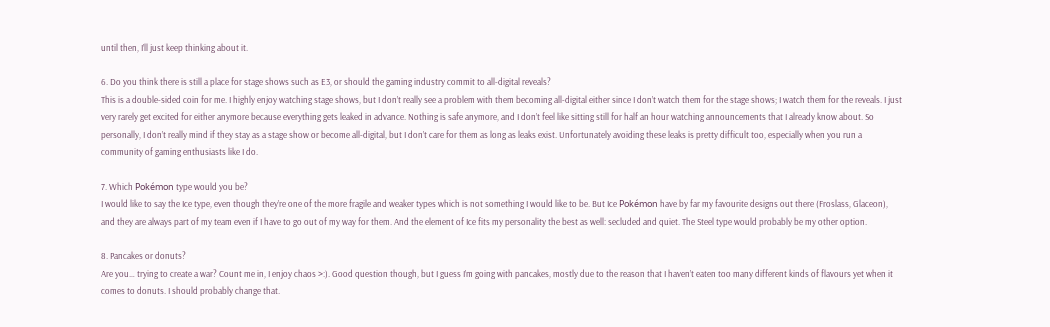until then, I’ll just keep thinking about it.

6. Do you think there is still a place for stage shows such as E3, or should the gaming industry commit to all-digital reveals?
This is a double-sided coin for me. I highly enjoy watching stage shows, but I don’t really see a problem with them becoming all-digital either since I don’t watch them for the stage shows; I watch them for the reveals. I just very rarely get excited for either anymore because everything gets leaked in advance. Nothing is safe anymore, and I don’t feel like sitting still for half an hour watching announcements that I already know about. So personally, I don’t really mind if they stay as a stage show or become all-digital, but I don’t care for them as long as leaks exist. Unfortunately avoiding these leaks is pretty difficult too, especially when you run a community of gaming enthusiasts like I do.

7. Which Pokémon type would you be?
I would like to say the Ice type, even though they’re one of the more fragile and weaker types which is not something I would like to be. But Ice Pokémon have by far my favourite designs out there (Froslass, Glaceon), and they are always part of my team even if I have to go out of my way for them. And the element of Ice fits my personality the best as well: secluded and quiet. The Steel type would probably be my other option.

8. Pancakes or donuts?
Are you… trying to create a war? Count me in, I enjoy chaos >:). Good question though, but I guess I’m going with pancakes, mostly due to the reason that I haven’t eaten too many different kinds of flavours yet when it comes to donuts. I should probably change that.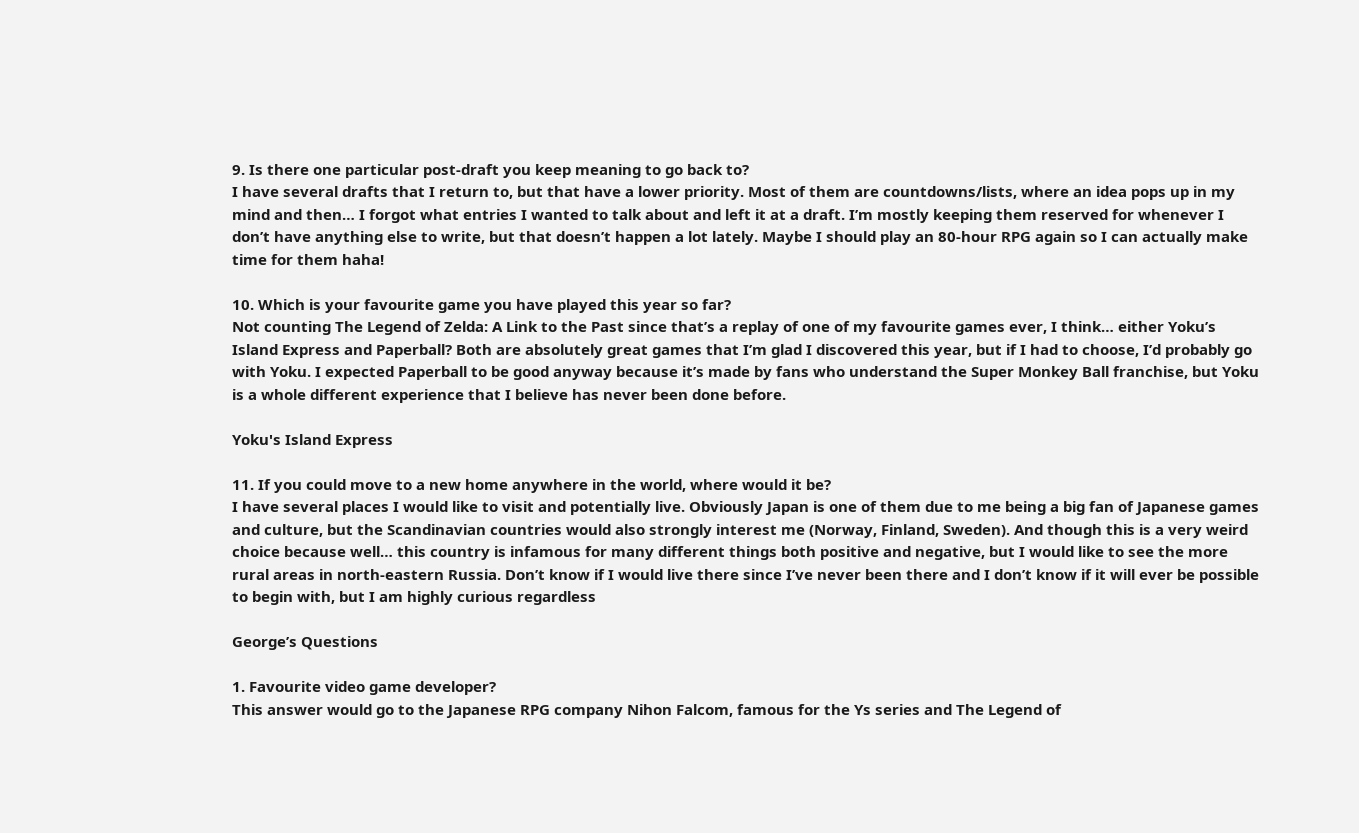9. Is there one particular post-draft you keep meaning to go back to?
I have several drafts that I return to, but that have a lower priority. Most of them are countdowns/lists, where an idea pops up in my mind and then… I forgot what entries I wanted to talk about and left it at a draft. I’m mostly keeping them reserved for whenever I don’t have anything else to write, but that doesn’t happen a lot lately. Maybe I should play an 80-hour RPG again so I can actually make time for them haha!

10. Which is your favourite game you have played this year so far?
Not counting The Legend of Zelda: A Link to the Past since that’s a replay of one of my favourite games ever, I think… either Yoku’s Island Express and Paperball? Both are absolutely great games that I’m glad I discovered this year, but if I had to choose, I’d probably go with Yoku. I expected Paperball to be good anyway because it’s made by fans who understand the Super Monkey Ball franchise, but Yoku is a whole different experience that I believe has never been done before.

Yoku's Island Express

11. If you could move to a new home anywhere in the world, where would it be?
I have several places I would like to visit and potentially live. Obviously Japan is one of them due to me being a big fan of Japanese games and culture, but the Scandinavian countries would also strongly interest me (Norway, Finland, Sweden). And though this is a very weird choice because well… this country is infamous for many different things both positive and negative, but I would like to see the more rural areas in north-eastern Russia. Don’t know if I would live there since I’ve never been there and I don’t know if it will ever be possible to begin with, but I am highly curious regardless

George’s Questions

1. Favourite video game developer?
This answer would go to the Japanese RPG company Nihon Falcom, famous for the Ys series and The Legend of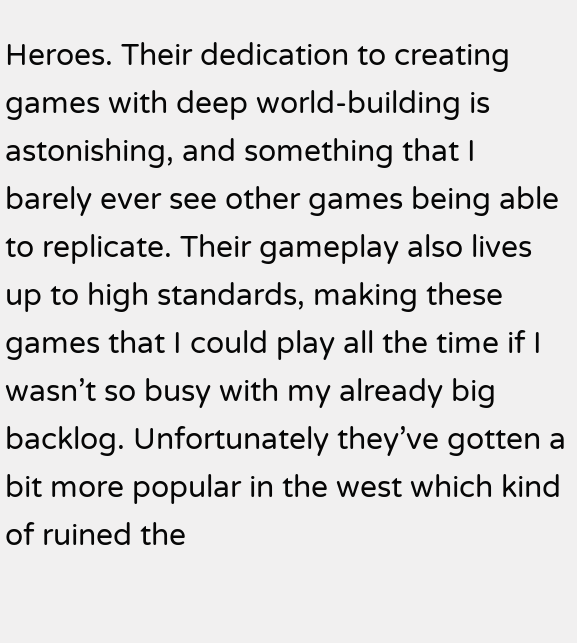Heroes. Their dedication to creating games with deep world-building is astonishing, and something that I barely ever see other games being able to replicate. Their gameplay also lives up to high standards, making these games that I could play all the time if I wasn’t so busy with my already big backlog. Unfortunately they’ve gotten a bit more popular in the west which kind of ruined the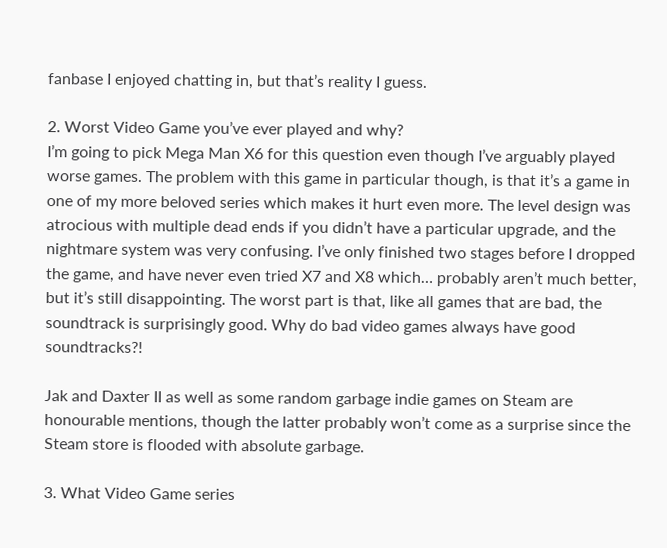fanbase I enjoyed chatting in, but that’s reality I guess.

2. Worst Video Game you’ve ever played and why?
I’m going to pick Mega Man X6 for this question even though I’ve arguably played worse games. The problem with this game in particular though, is that it’s a game in one of my more beloved series which makes it hurt even more. The level design was atrocious with multiple dead ends if you didn’t have a particular upgrade, and the nightmare system was very confusing. I’ve only finished two stages before I dropped the game, and have never even tried X7 and X8 which… probably aren’t much better, but it’s still disappointing. The worst part is that, like all games that are bad, the soundtrack is surprisingly good. Why do bad video games always have good soundtracks?!

Jak and Daxter II as well as some random garbage indie games on Steam are honourable mentions, though the latter probably won’t come as a surprise since the Steam store is flooded with absolute garbage.

3. What Video Game series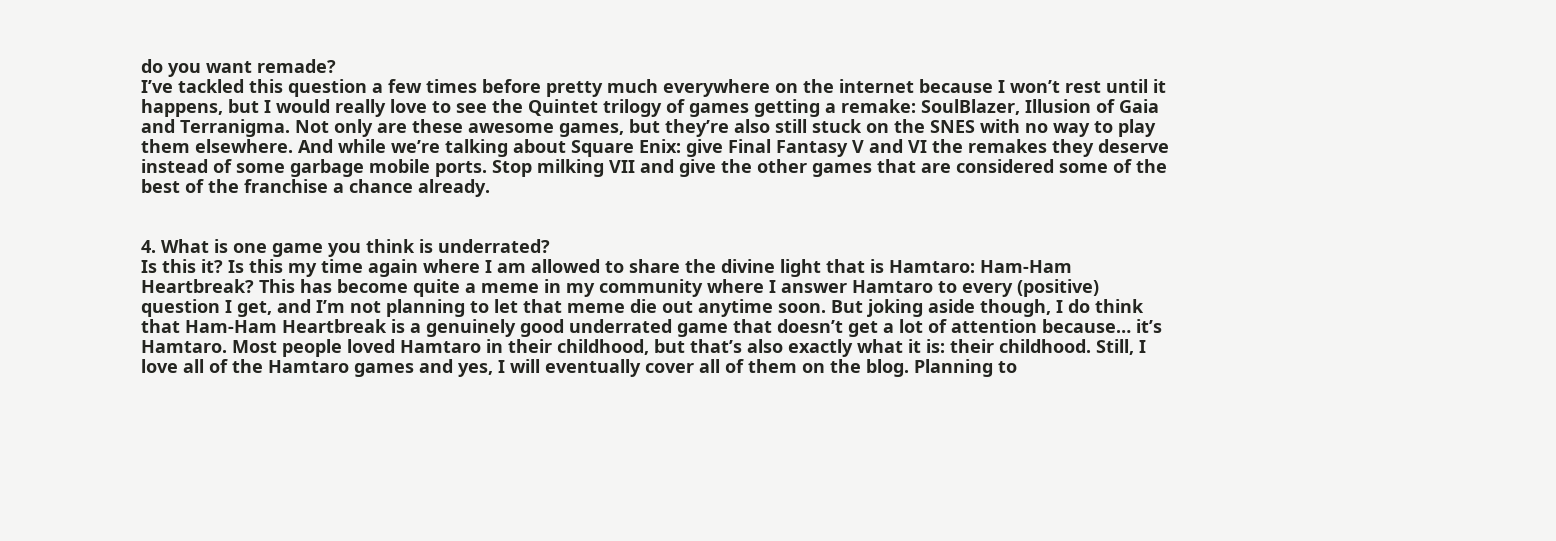do you want remade?
I’ve tackled this question a few times before pretty much everywhere on the internet because I won’t rest until it happens, but I would really love to see the Quintet trilogy of games getting a remake: SoulBlazer, Illusion of Gaia and Terranigma. Not only are these awesome games, but they’re also still stuck on the SNES with no way to play them elsewhere. And while we’re talking about Square Enix: give Final Fantasy V and VI the remakes they deserve instead of some garbage mobile ports. Stop milking VII and give the other games that are considered some of the best of the franchise a chance already.


4. What is one game you think is underrated?
Is this it? Is this my time again where I am allowed to share the divine light that is Hamtaro: Ham-Ham Heartbreak? This has become quite a meme in my community where I answer Hamtaro to every (positive) question I get, and I’m not planning to let that meme die out anytime soon. But joking aside though, I do think that Ham-Ham Heartbreak is a genuinely good underrated game that doesn’t get a lot of attention because… it’s Hamtaro. Most people loved Hamtaro in their childhood, but that’s also exactly what it is: their childhood. Still, I love all of the Hamtaro games and yes, I will eventually cover all of them on the blog. Planning to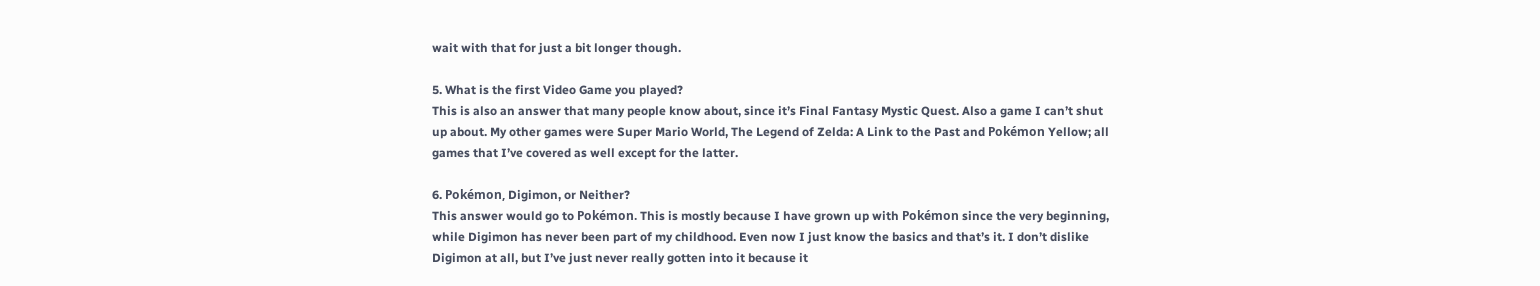wait with that for just a bit longer though.

5. What is the first Video Game you played?
This is also an answer that many people know about, since it’s Final Fantasy Mystic Quest. Also a game I can’t shut up about. My other games were Super Mario World, The Legend of Zelda: A Link to the Past and Pokémon Yellow; all games that I’ve covered as well except for the latter.

6. Pokémon, Digimon, or Neither?
This answer would go to Pokémon. This is mostly because I have grown up with Pokémon since the very beginning, while Digimon has never been part of my childhood. Even now I just know the basics and that’s it. I don’t dislike Digimon at all, but I’ve just never really gotten into it because it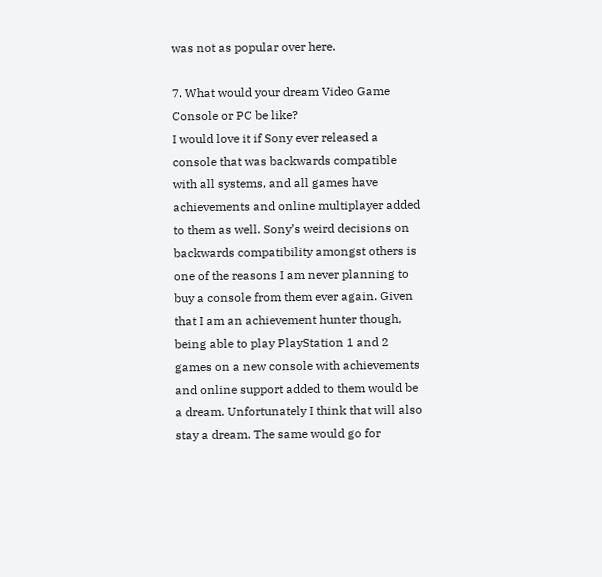was not as popular over here.

7. What would your dream Video Game Console or PC be like?
I would love it if Sony ever released a console that was backwards compatible with all systems, and all games have achievements and online multiplayer added to them as well. Sony’s weird decisions on backwards compatibility amongst others is one of the reasons I am never planning to buy a console from them ever again. Given that I am an achievement hunter though, being able to play PlayStation 1 and 2 games on a new console with achievements and online support added to them would be a dream. Unfortunately I think that will also stay a dream. The same would go for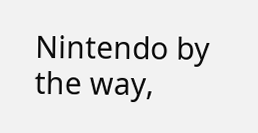Nintendo by the way,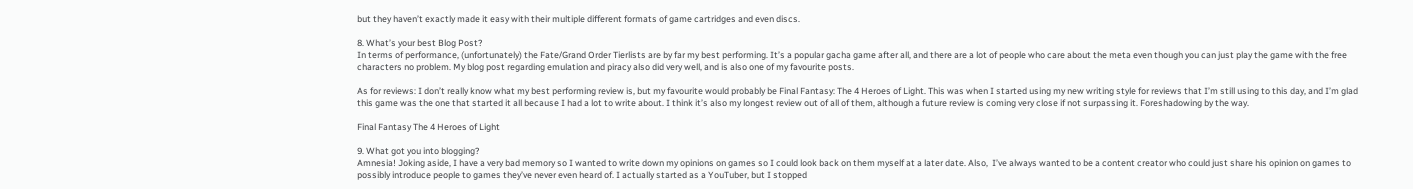but they haven’t exactly made it easy with their multiple different formats of game cartridges and even discs.

8. What’s your best Blog Post?
In terms of performance, (unfortunately) the Fate/Grand Order Tierlists are by far my best performing. It’s a popular gacha game after all, and there are a lot of people who care about the meta even though you can just play the game with the free characters no problem. My blog post regarding emulation and piracy also did very well, and is also one of my favourite posts.

As for reviews: I don’t really know what my best performing review is, but my favourite would probably be Final Fantasy: The 4 Heroes of Light. This was when I started using my new writing style for reviews that I’m still using to this day, and I’m glad this game was the one that started it all because I had a lot to write about. I think it’s also my longest review out of all of them, although a future review is coming very close if not surpassing it. Foreshadowing by the way.

Final Fantasy The 4 Heroes of Light

9. What got you into blogging?
Amnesia! Joking aside, I have a very bad memory so I wanted to write down my opinions on games so I could look back on them myself at a later date. Also,  I’ve always wanted to be a content creator who could just share his opinion on games to possibly introduce people to games they’ve never even heard of. I actually started as a YouTuber, but I stopped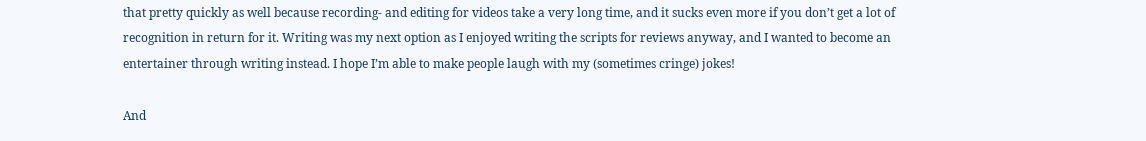that pretty quickly as well because recording- and editing for videos take a very long time, and it sucks even more if you don’t get a lot of recognition in return for it. Writing was my next option as I enjoyed writing the scripts for reviews anyway, and I wanted to become an entertainer through writing instead. I hope I’m able to make people laugh with my (sometimes cringe) jokes!

And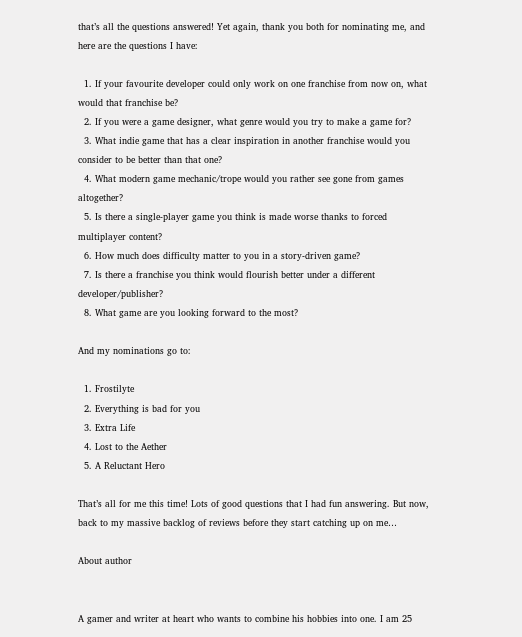that’s all the questions answered! Yet again, thank you both for nominating me, and here are the questions I have:

  1. If your favourite developer could only work on one franchise from now on, what would that franchise be?
  2. If you were a game designer, what genre would you try to make a game for?
  3. What indie game that has a clear inspiration in another franchise would you consider to be better than that one?
  4. What modern game mechanic/trope would you rather see gone from games altogether?
  5. Is there a single-player game you think is made worse thanks to forced multiplayer content?
  6. How much does difficulty matter to you in a story-driven game?
  7. Is there a franchise you think would flourish better under a different developer/publisher?
  8. What game are you looking forward to the most?

And my nominations go to:

  1. Frostilyte
  2. Everything is bad for you
  3. Extra Life
  4. Lost to the Aether
  5. A Reluctant Hero

That’s all for me this time! Lots of good questions that I had fun answering. But now, back to my massive backlog of reviews before they start catching up on me…

About author


A gamer and writer at heart who wants to combine his hobbies into one. I am 25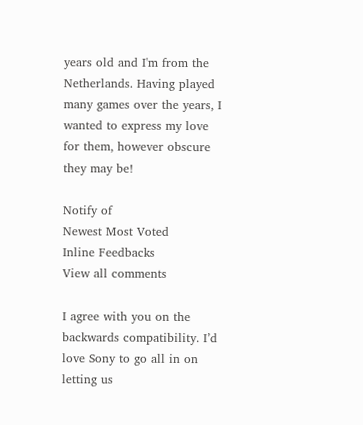years old and I'm from the Netherlands. Having played many games over the years, I wanted to express my love for them, however obscure they may be!

Notify of
Newest Most Voted
Inline Feedbacks
View all comments

I agree with you on the backwards compatibility. I’d love Sony to go all in on letting us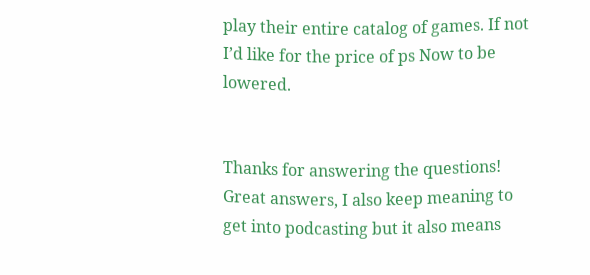play their entire catalog of games. If not I’d like for the price of ps Now to be lowered.


Thanks for answering the questions! Great answers, I also keep meaning to get into podcasting but it also means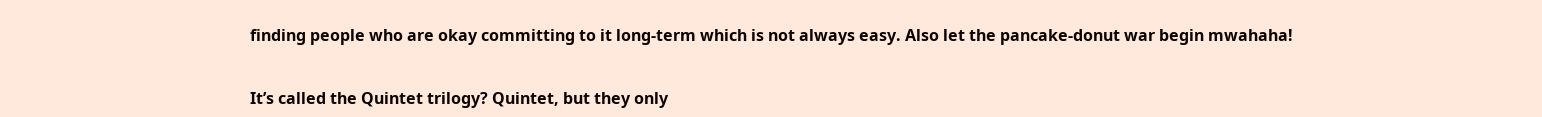finding people who are okay committing to it long-term which is not always easy. Also let the pancake-donut war begin mwahaha!


It’s called the Quintet trilogy? Quintet, but they only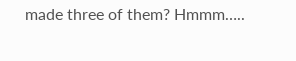made three of them? Hmmm…..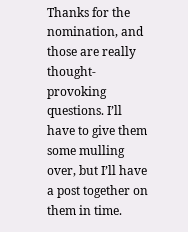Thanks for the nomination, and those are really thought-provoking questions. I’ll have to give them some mulling over, but I’ll have a post together on them in time.